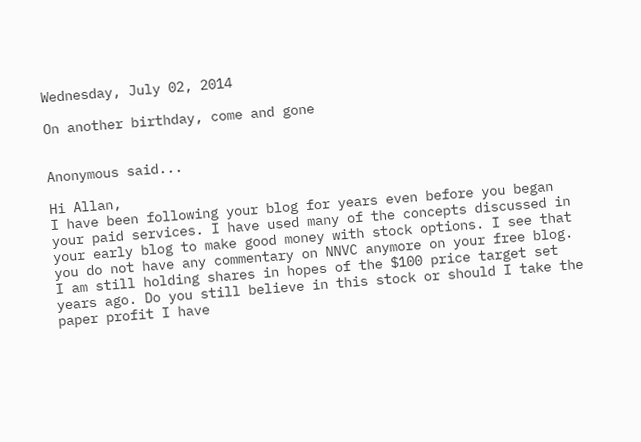Wednesday, July 02, 2014

On another birthday, come and gone


Anonymous said...

Hi Allan,
I have been following your blog for years even before you began your paid services. I have used many of the concepts discussed in your early blog to make good money with stock options. I see that you do not have any commentary on NNVC anymore on your free blog. I am still holding shares in hopes of the $100 price target set years ago. Do you still believe in this stock or should I take the paper profit I have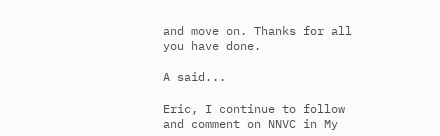and move on. Thanks for all you have done.

A said...

Eric, I continue to follow and comment on NNVC in My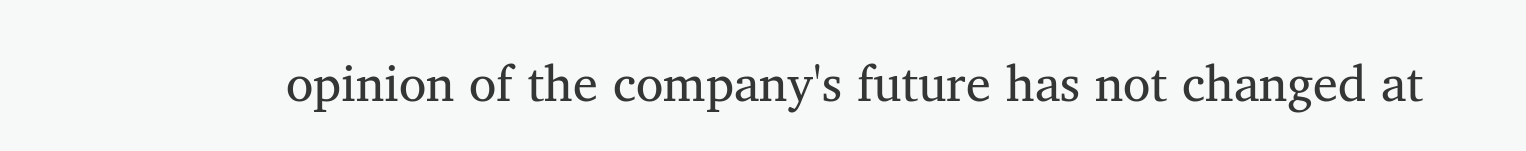opinion of the company's future has not changed at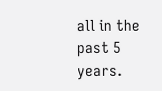all in the past 5 years.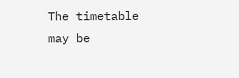The timetable may be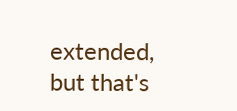extended, but that's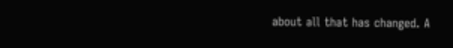about all that has changed. A